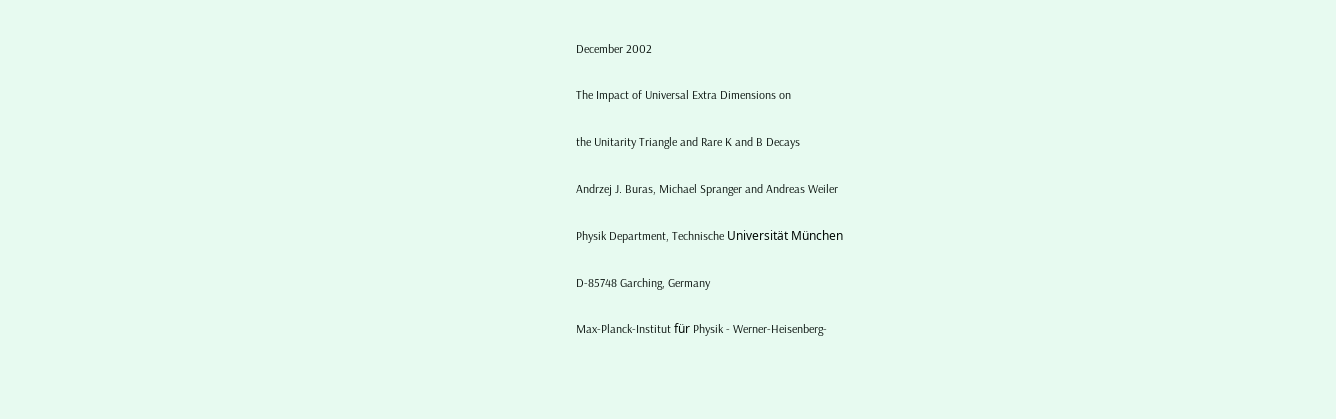December 2002

The Impact of Universal Extra Dimensions on

the Unitarity Triangle and Rare K and B Decays

Andrzej J. Buras, Michael Spranger and Andreas Weiler

Physik Department, Technische Universität München

D-85748 Garching, Germany

Max-Planck-Institut für Physik - Werner-Heisenberg-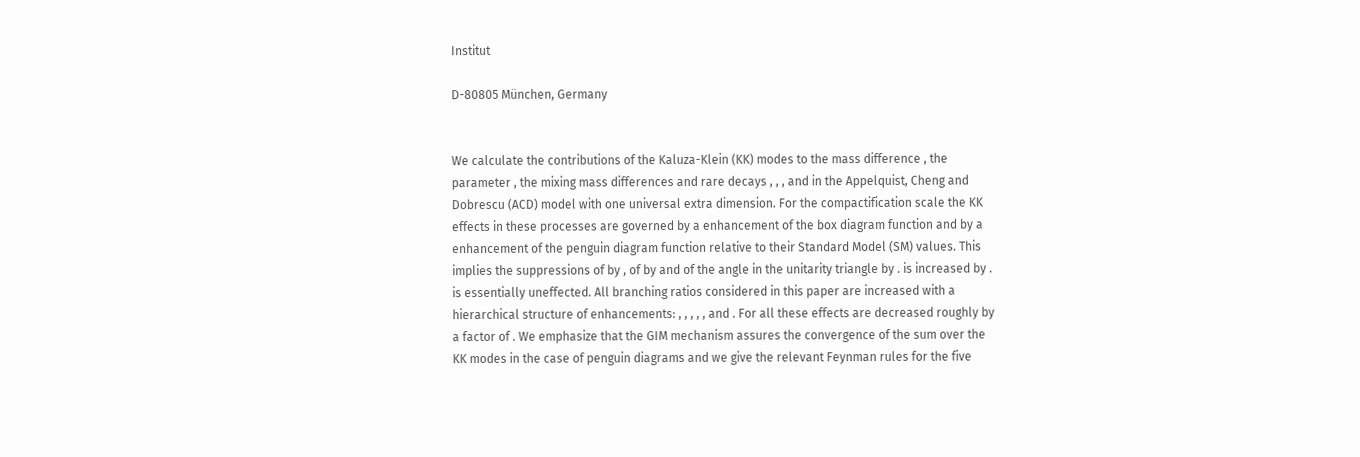Institut

D-80805 München, Germany


We calculate the contributions of the Kaluza-Klein (KK) modes to the mass difference , the parameter , the mixing mass differences and rare decays , , , and in the Appelquist, Cheng and Dobrescu (ACD) model with one universal extra dimension. For the compactification scale the KK effects in these processes are governed by a enhancement of the box diagram function and by a enhancement of the penguin diagram function relative to their Standard Model (SM) values. This implies the suppressions of by , of by and of the angle in the unitarity triangle by . is increased by . is essentially uneffected. All branching ratios considered in this paper are increased with a hierarchical structure of enhancements: , , , , , and . For all these effects are decreased roughly by a factor of . We emphasize that the GIM mechanism assures the convergence of the sum over the KK modes in the case of penguin diagrams and we give the relevant Feynman rules for the five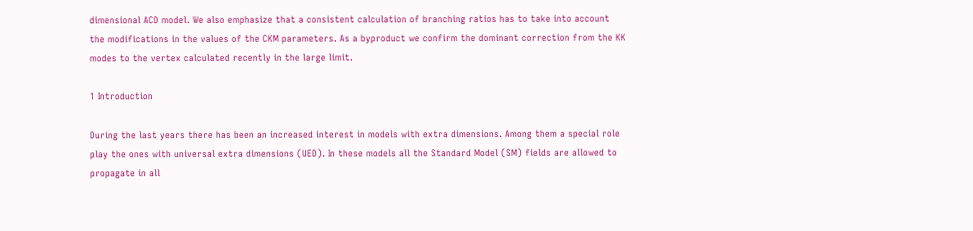dimensional ACD model. We also emphasize that a consistent calculation of branching ratios has to take into account the modifications in the values of the CKM parameters. As a byproduct we confirm the dominant correction from the KK modes to the vertex calculated recently in the large limit.

1 Introduction

During the last years there has been an increased interest in models with extra dimensions. Among them a special role play the ones with universal extra dimensions (UED). In these models all the Standard Model (SM) fields are allowed to propagate in all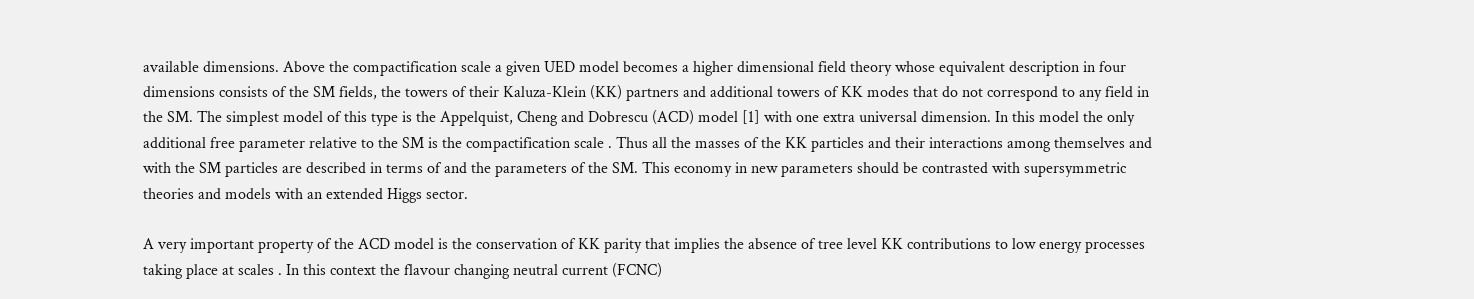available dimensions. Above the compactification scale a given UED model becomes a higher dimensional field theory whose equivalent description in four dimensions consists of the SM fields, the towers of their Kaluza-Klein (KK) partners and additional towers of KK modes that do not correspond to any field in the SM. The simplest model of this type is the Appelquist, Cheng and Dobrescu (ACD) model [1] with one extra universal dimension. In this model the only additional free parameter relative to the SM is the compactification scale . Thus all the masses of the KK particles and their interactions among themselves and with the SM particles are described in terms of and the parameters of the SM. This economy in new parameters should be contrasted with supersymmetric theories and models with an extended Higgs sector.

A very important property of the ACD model is the conservation of KK parity that implies the absence of tree level KK contributions to low energy processes taking place at scales . In this context the flavour changing neutral current (FCNC)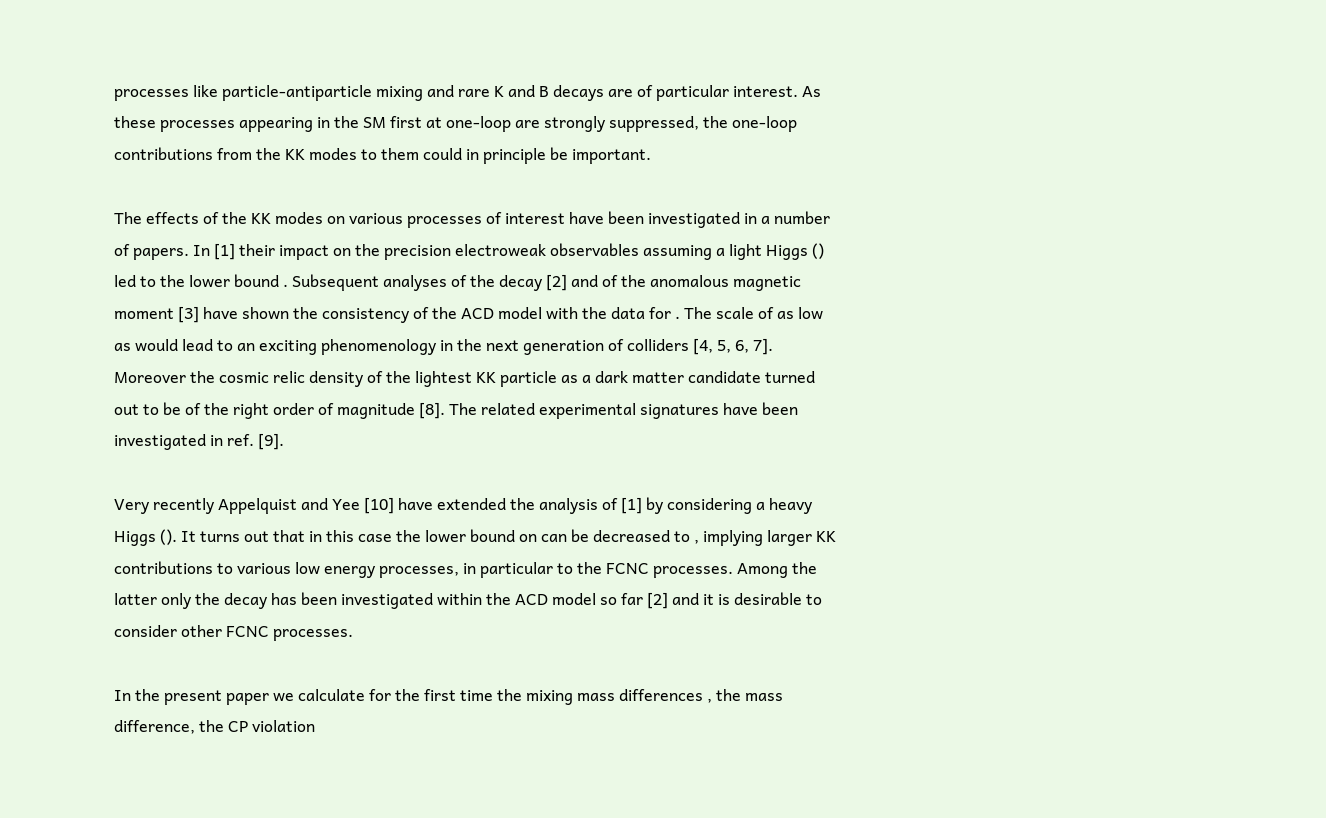processes like particle-antiparticle mixing and rare K and B decays are of particular interest. As these processes appearing in the SM first at one-loop are strongly suppressed, the one-loop contributions from the KK modes to them could in principle be important.

The effects of the KK modes on various processes of interest have been investigated in a number of papers. In [1] their impact on the precision electroweak observables assuming a light Higgs () led to the lower bound . Subsequent analyses of the decay [2] and of the anomalous magnetic moment [3] have shown the consistency of the ACD model with the data for . The scale of as low as would lead to an exciting phenomenology in the next generation of colliders [4, 5, 6, 7]. Moreover the cosmic relic density of the lightest KK particle as a dark matter candidate turned out to be of the right order of magnitude [8]. The related experimental signatures have been investigated in ref. [9].

Very recently Appelquist and Yee [10] have extended the analysis of [1] by considering a heavy Higgs (). It turns out that in this case the lower bound on can be decreased to , implying larger KK contributions to various low energy processes, in particular to the FCNC processes. Among the latter only the decay has been investigated within the ACD model so far [2] and it is desirable to consider other FCNC processes.

In the present paper we calculate for the first time the mixing mass differences , the mass difference, the CP violation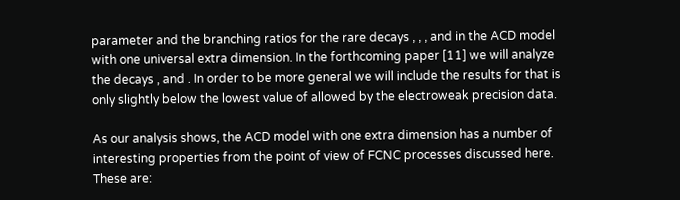parameter and the branching ratios for the rare decays , , , and in the ACD model with one universal extra dimension. In the forthcoming paper [11] we will analyze the decays , and . In order to be more general we will include the results for that is only slightly below the lowest value of allowed by the electroweak precision data.

As our analysis shows, the ACD model with one extra dimension has a number of interesting properties from the point of view of FCNC processes discussed here. These are: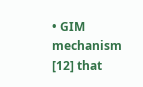• GIM mechanism [12] that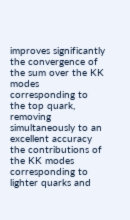improves significantly the convergence of the sum over the KK modes corresponding to the top quark, removing simultaneously to an excellent accuracy the contributions of the KK modes corresponding to lighter quarks and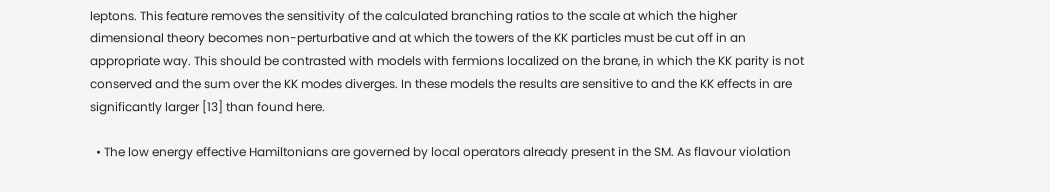leptons. This feature removes the sensitivity of the calculated branching ratios to the scale at which the higher dimensional theory becomes non-perturbative and at which the towers of the KK particles must be cut off in an appropriate way. This should be contrasted with models with fermions localized on the brane, in which the KK parity is not conserved and the sum over the KK modes diverges. In these models the results are sensitive to and the KK effects in are significantly larger [13] than found here.

  • The low energy effective Hamiltonians are governed by local operators already present in the SM. As flavour violation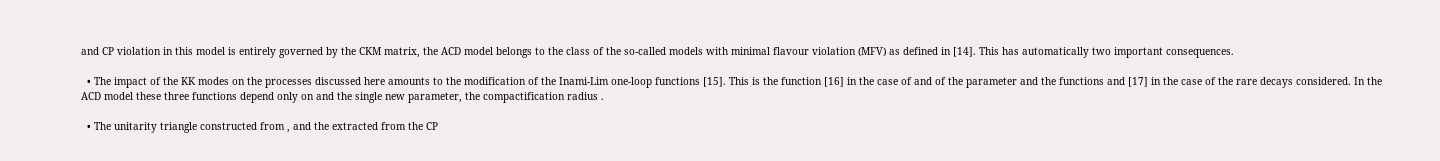and CP violation in this model is entirely governed by the CKM matrix, the ACD model belongs to the class of the so-called models with minimal flavour violation (MFV) as defined in [14]. This has automatically two important consequences.

  • The impact of the KK modes on the processes discussed here amounts to the modification of the Inami-Lim one-loop functions [15]. This is the function [16] in the case of and of the parameter and the functions and [17] in the case of the rare decays considered. In the ACD model these three functions depend only on and the single new parameter, the compactification radius .

  • The unitarity triangle constructed from , and the extracted from the CP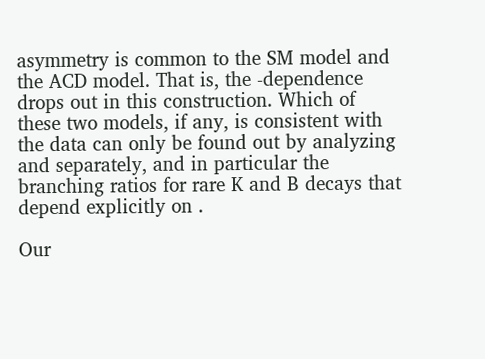asymmetry is common to the SM model and the ACD model. That is, the -dependence drops out in this construction. Which of these two models, if any, is consistent with the data can only be found out by analyzing and separately, and in particular the branching ratios for rare K and B decays that depend explicitly on .

Our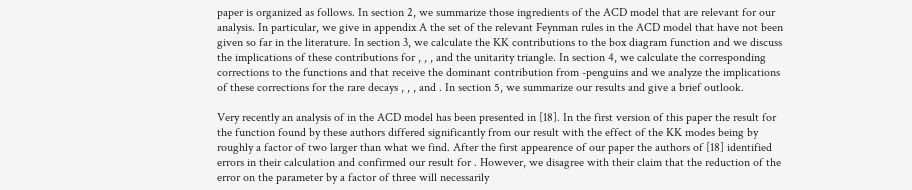paper is organized as follows. In section 2, we summarize those ingredients of the ACD model that are relevant for our analysis. In particular, we give in appendix A the set of the relevant Feynman rules in the ACD model that have not been given so far in the literature. In section 3, we calculate the KK contributions to the box diagram function and we discuss the implications of these contributions for , , , and the unitarity triangle. In section 4, we calculate the corresponding corrections to the functions and that receive the dominant contribution from -penguins and we analyze the implications of these corrections for the rare decays , , , and . In section 5, we summarize our results and give a brief outlook.

Very recently an analysis of in the ACD model has been presented in [18]. In the first version of this paper the result for the function found by these authors differed significantly from our result with the effect of the KK modes being by roughly a factor of two larger than what we find. After the first appearence of our paper the authors of [18] identified errors in their calculation and confirmed our result for . However, we disagree with their claim that the reduction of the error on the parameter by a factor of three will necessarily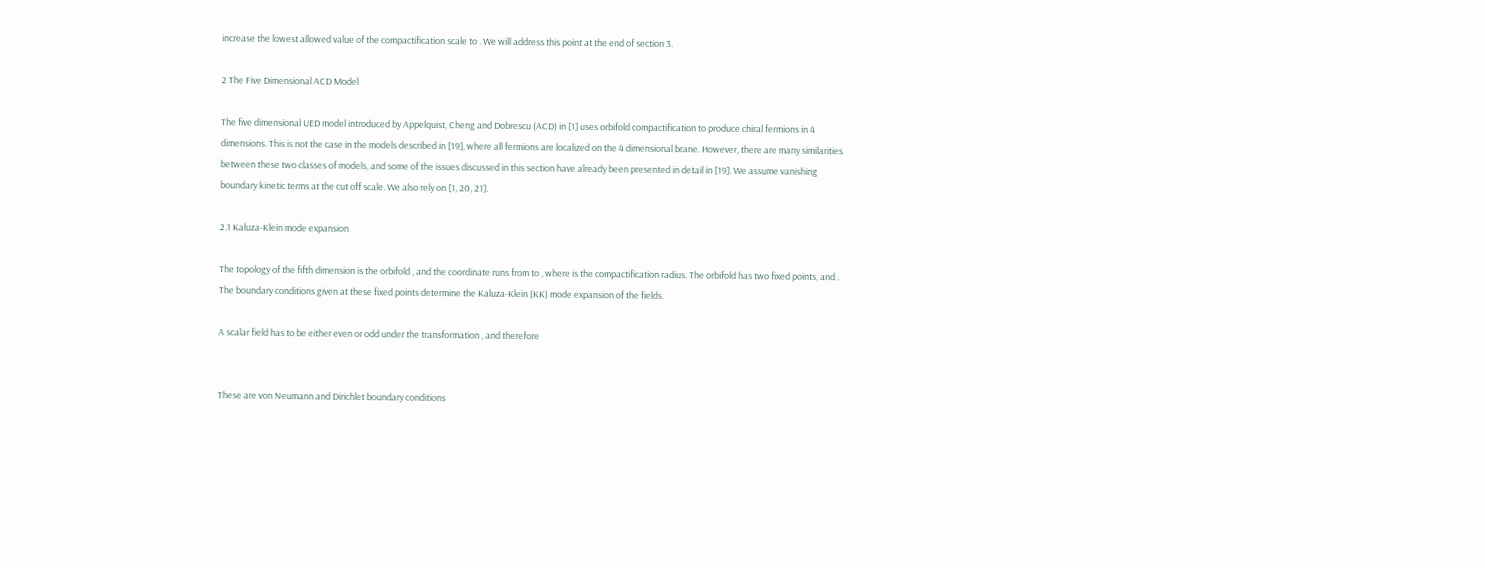increase the lowest allowed value of the compactification scale to . We will address this point at the end of section 3.

2 The Five Dimensional ACD Model

The five dimensional UED model introduced by Appelquist, Cheng and Dobrescu (ACD) in [1] uses orbifold compactification to produce chiral fermions in 4 dimensions. This is not the case in the models described in [19], where all fermions are localized on the 4 dimensional brane. However, there are many similarities between these two classes of models, and some of the issues discussed in this section have already been presented in detail in [19]. We assume vanishing boundary kinetic terms at the cut off scale. We also rely on [1, 20, 21].

2.1 Kaluza-Klein mode expansion

The topology of the fifth dimension is the orbifold , and the coordinate runs from to , where is the compactification radius. The orbifold has two fixed points, and . The boundary conditions given at these fixed points determine the Kaluza-Klein (KK) mode expansion of the fields.

A scalar field has to be either even or odd under the transformation , and therefore


These are von Neumann and Dirichlet boundary conditions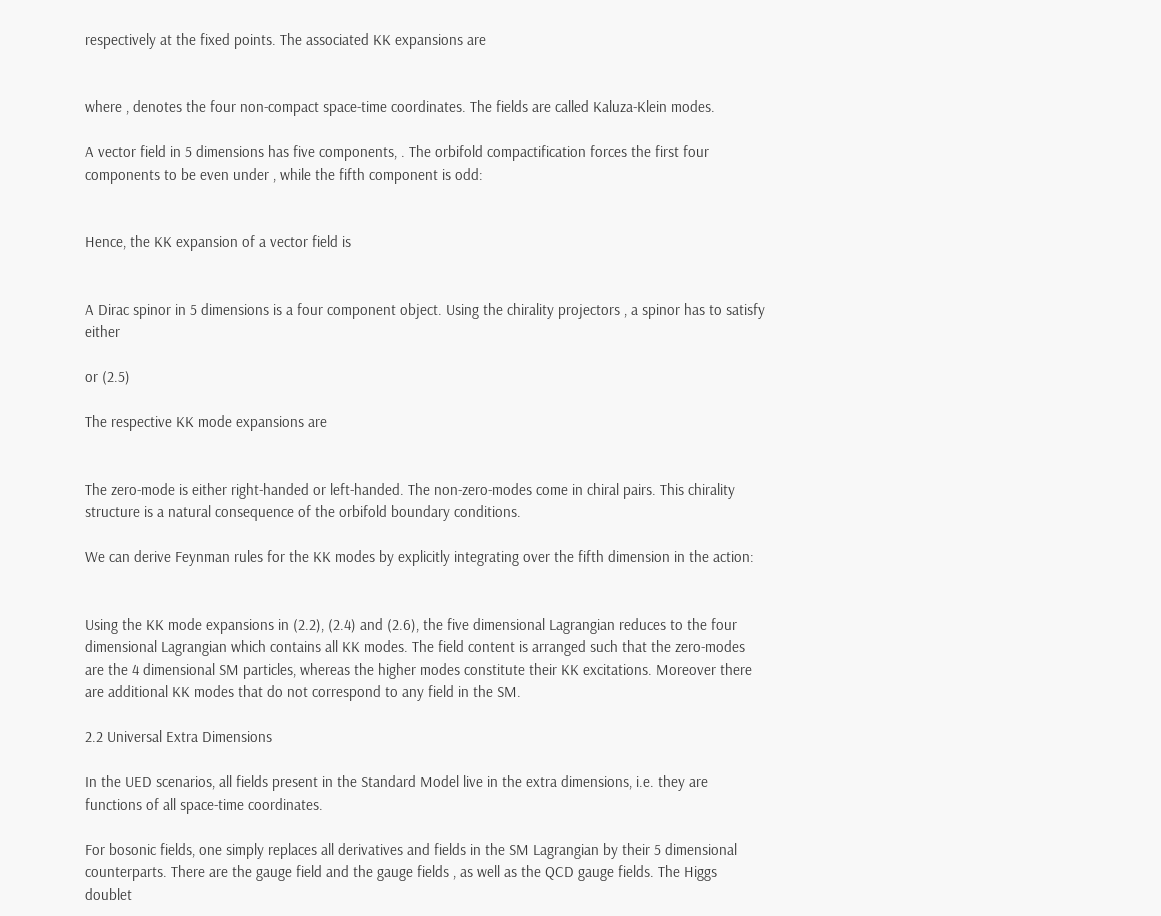respectively at the fixed points. The associated KK expansions are


where , denotes the four non-compact space-time coordinates. The fields are called Kaluza-Klein modes.

A vector field in 5 dimensions has five components, . The orbifold compactification forces the first four components to be even under , while the fifth component is odd:


Hence, the KK expansion of a vector field is


A Dirac spinor in 5 dimensions is a four component object. Using the chirality projectors , a spinor has to satisfy either

or (2.5)

The respective KK mode expansions are


The zero-mode is either right-handed or left-handed. The non-zero-modes come in chiral pairs. This chirality structure is a natural consequence of the orbifold boundary conditions.

We can derive Feynman rules for the KK modes by explicitly integrating over the fifth dimension in the action:


Using the KK mode expansions in (2.2), (2.4) and (2.6), the five dimensional Lagrangian reduces to the four dimensional Lagrangian which contains all KK modes. The field content is arranged such that the zero-modes are the 4 dimensional SM particles, whereas the higher modes constitute their KK excitations. Moreover there are additional KK modes that do not correspond to any field in the SM.

2.2 Universal Extra Dimensions

In the UED scenarios, all fields present in the Standard Model live in the extra dimensions, i.e. they are functions of all space-time coordinates.

For bosonic fields, one simply replaces all derivatives and fields in the SM Lagrangian by their 5 dimensional counterparts. There are the gauge field and the gauge fields , as well as the QCD gauge fields. The Higgs doublet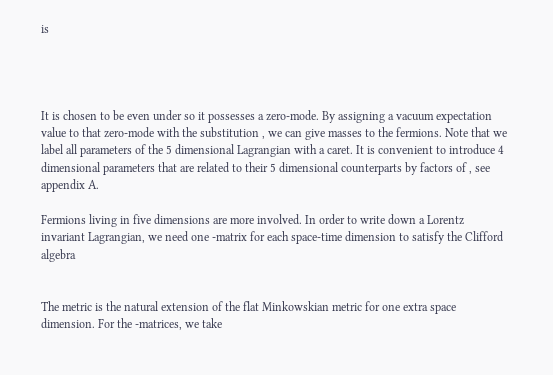is




It is chosen to be even under so it possesses a zero-mode. By assigning a vacuum expectation value to that zero-mode with the substitution , we can give masses to the fermions. Note that we label all parameters of the 5 dimensional Lagrangian with a caret. It is convenient to introduce 4 dimensional parameters that are related to their 5 dimensional counterparts by factors of , see appendix A.

Fermions living in five dimensions are more involved. In order to write down a Lorentz invariant Lagrangian, we need one -matrix for each space-time dimension to satisfy the Clifford algebra


The metric is the natural extension of the flat Minkowskian metric for one extra space dimension. For the -matrices, we take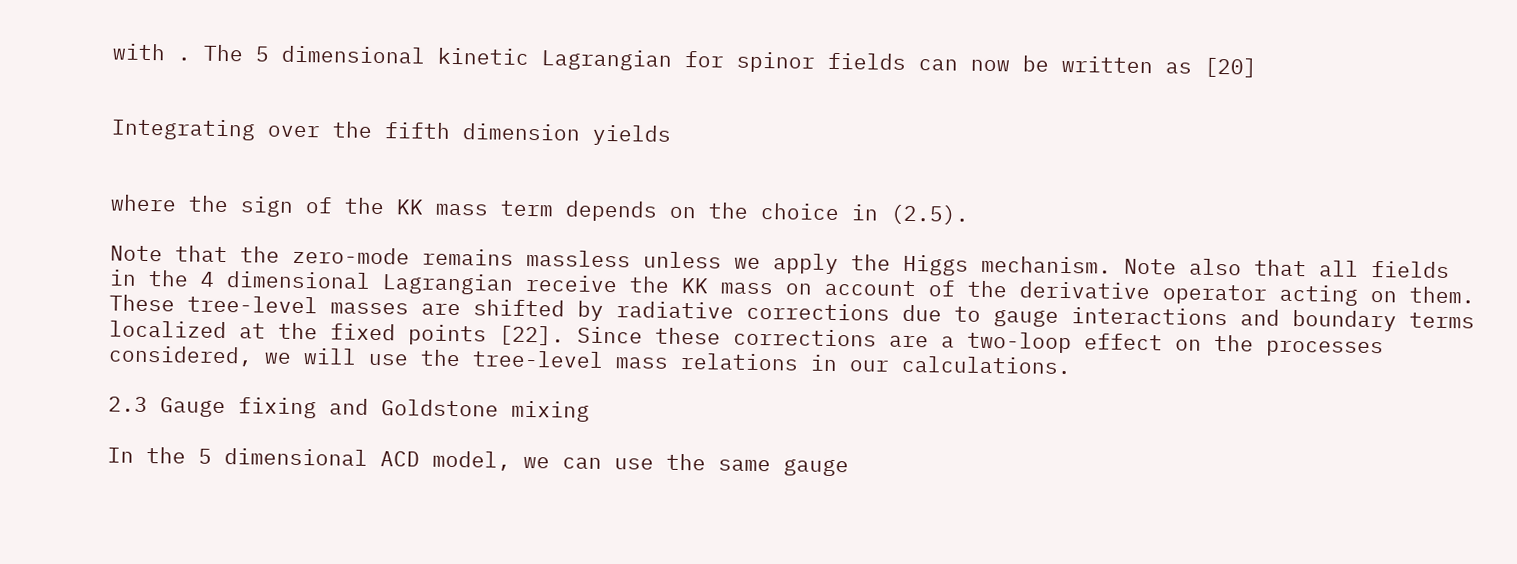with . The 5 dimensional kinetic Lagrangian for spinor fields can now be written as [20]


Integrating over the fifth dimension yields


where the sign of the KK mass term depends on the choice in (2.5).

Note that the zero-mode remains massless unless we apply the Higgs mechanism. Note also that all fields in the 4 dimensional Lagrangian receive the KK mass on account of the derivative operator acting on them. These tree-level masses are shifted by radiative corrections due to gauge interactions and boundary terms localized at the fixed points [22]. Since these corrections are a two-loop effect on the processes considered, we will use the tree-level mass relations in our calculations.

2.3 Gauge fixing and Goldstone mixing

In the 5 dimensional ACD model, we can use the same gauge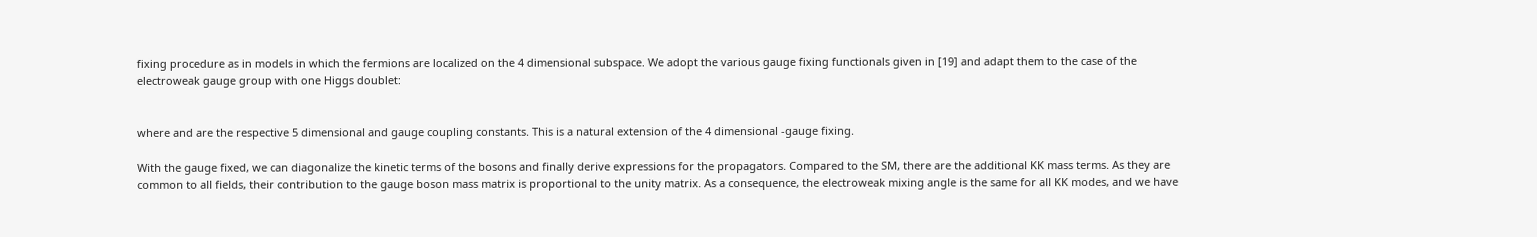fixing procedure as in models in which the fermions are localized on the 4 dimensional subspace. We adopt the various gauge fixing functionals given in [19] and adapt them to the case of the electroweak gauge group with one Higgs doublet:


where and are the respective 5 dimensional and gauge coupling constants. This is a natural extension of the 4 dimensional -gauge fixing.

With the gauge fixed, we can diagonalize the kinetic terms of the bosons and finally derive expressions for the propagators. Compared to the SM, there are the additional KK mass terms. As they are common to all fields, their contribution to the gauge boson mass matrix is proportional to the unity matrix. As a consequence, the electroweak mixing angle is the same for all KK modes, and we have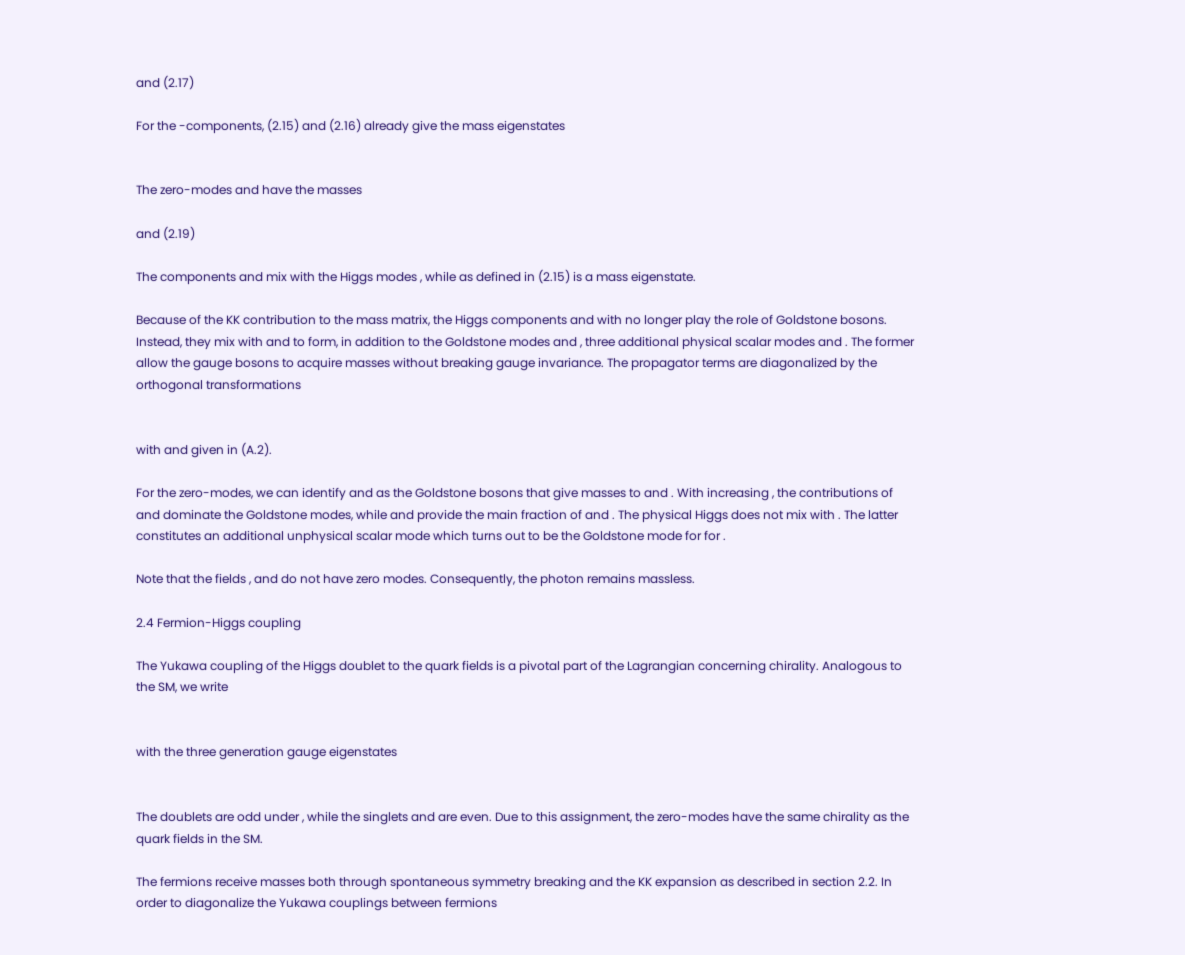and (2.17)

For the -components, (2.15) and (2.16) already give the mass eigenstates


The zero-modes and have the masses

and (2.19)

The components and mix with the Higgs modes , while as defined in (2.15) is a mass eigenstate.

Because of the KK contribution to the mass matrix, the Higgs components and with no longer play the role of Goldstone bosons. Instead, they mix with and to form, in addition to the Goldstone modes and , three additional physical scalar modes and . The former allow the gauge bosons to acquire masses without breaking gauge invariance. The propagator terms are diagonalized by the orthogonal transformations


with and given in (A.2).

For the zero-modes, we can identify and as the Goldstone bosons that give masses to and . With increasing , the contributions of and dominate the Goldstone modes, while and provide the main fraction of and . The physical Higgs does not mix with . The latter constitutes an additional unphysical scalar mode which turns out to be the Goldstone mode for for .

Note that the fields , and do not have zero modes. Consequently, the photon remains massless.

2.4 Fermion-Higgs coupling

The Yukawa coupling of the Higgs doublet to the quark fields is a pivotal part of the Lagrangian concerning chirality. Analogous to the SM, we write


with the three generation gauge eigenstates


The doublets are odd under , while the singlets and are even. Due to this assignment, the zero-modes have the same chirality as the quark fields in the SM.

The fermions receive masses both through spontaneous symmetry breaking and the KK expansion as described in section 2.2. In order to diagonalize the Yukawa couplings between fermions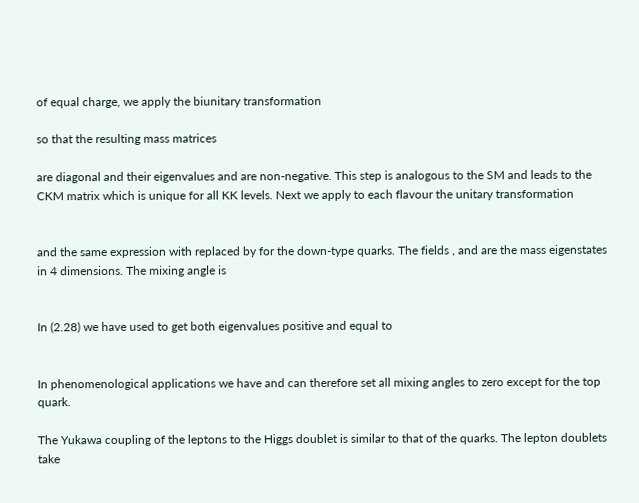of equal charge, we apply the biunitary transformation

so that the resulting mass matrices

are diagonal and their eigenvalues and are non-negative. This step is analogous to the SM and leads to the CKM matrix which is unique for all KK levels. Next we apply to each flavour the unitary transformation


and the same expression with replaced by for the down-type quarks. The fields , and are the mass eigenstates in 4 dimensions. The mixing angle is


In (2.28) we have used to get both eigenvalues positive and equal to


In phenomenological applications we have and can therefore set all mixing angles to zero except for the top quark.

The Yukawa coupling of the leptons to the Higgs doublet is similar to that of the quarks. The lepton doublets take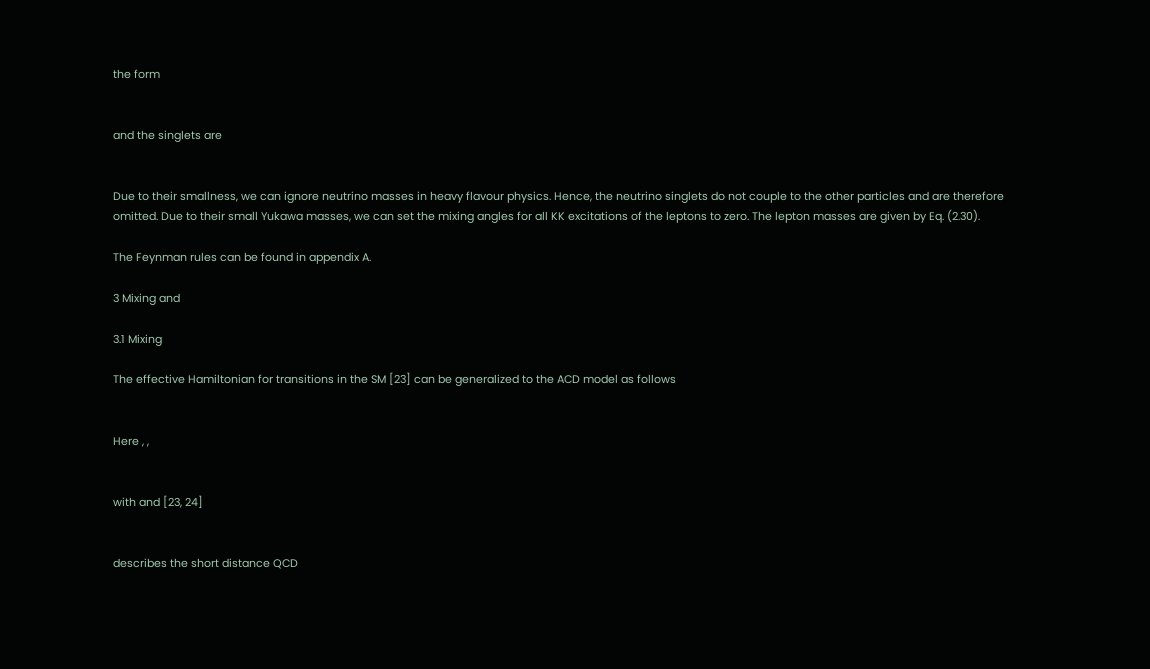the form


and the singlets are


Due to their smallness, we can ignore neutrino masses in heavy flavour physics. Hence, the neutrino singlets do not couple to the other particles and are therefore omitted. Due to their small Yukawa masses, we can set the mixing angles for all KK excitations of the leptons to zero. The lepton masses are given by Eq. (2.30).

The Feynman rules can be found in appendix A.

3 Mixing and

3.1 Mixing

The effective Hamiltonian for transitions in the SM [23] can be generalized to the ACD model as follows


Here , ,


with and [23, 24]


describes the short distance QCD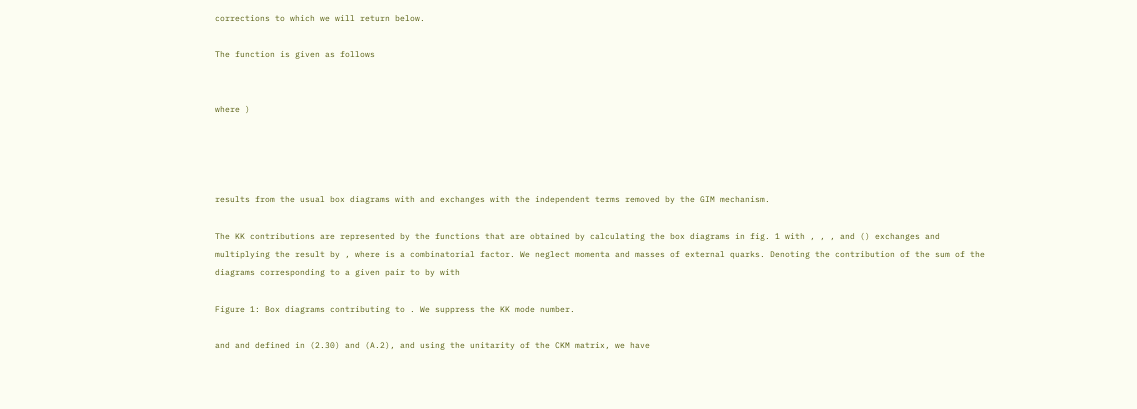corrections to which we will return below.

The function is given as follows


where )




results from the usual box diagrams with and exchanges with the independent terms removed by the GIM mechanism.

The KK contributions are represented by the functions that are obtained by calculating the box diagrams in fig. 1 with , , , and () exchanges and multiplying the result by , where is a combinatorial factor. We neglect momenta and masses of external quarks. Denoting the contribution of the sum of the diagrams corresponding to a given pair to by with

Figure 1: Box diagrams contributing to . We suppress the KK mode number.

and and defined in (2.30) and (A.2), and using the unitarity of the CKM matrix, we have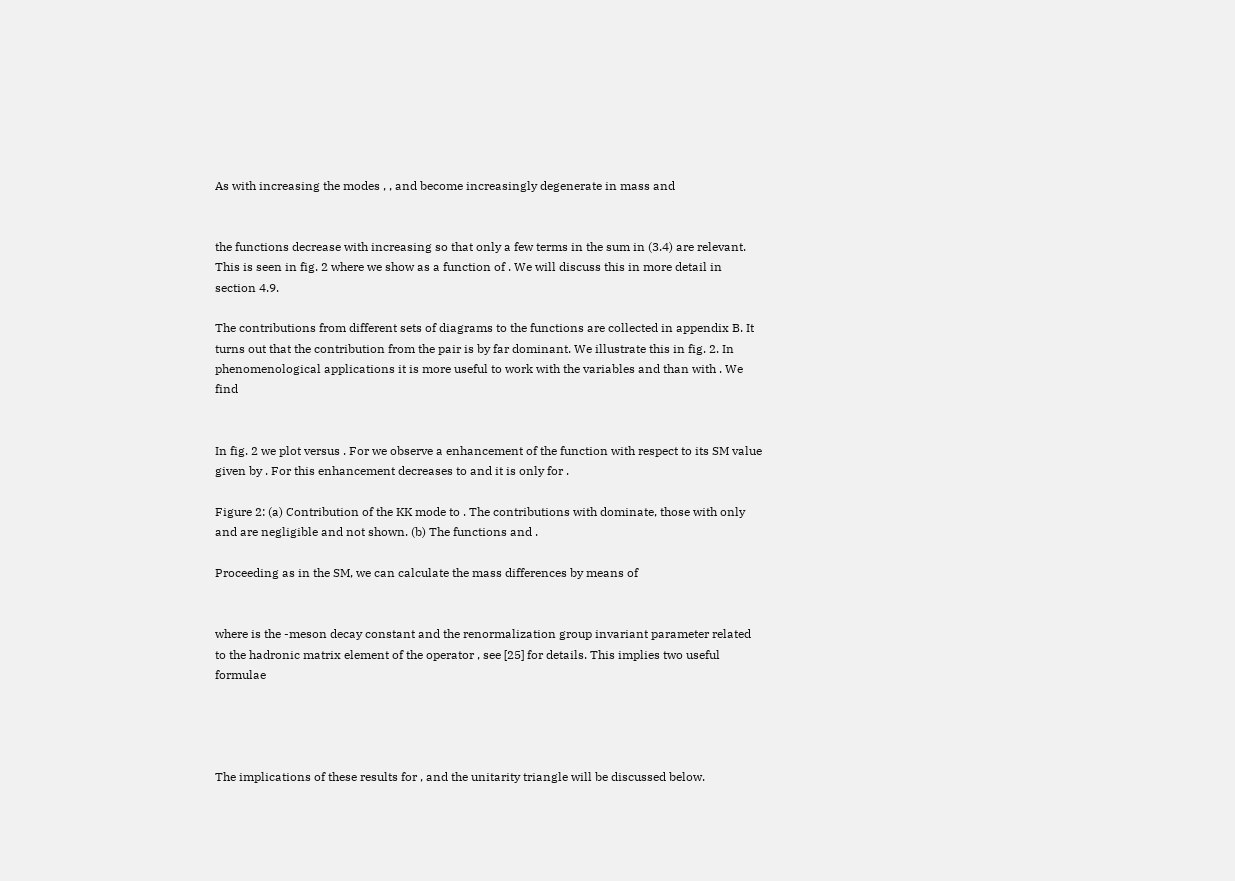As with increasing the modes , , and become increasingly degenerate in mass and


the functions decrease with increasing so that only a few terms in the sum in (3.4) are relevant. This is seen in fig. 2 where we show as a function of . We will discuss this in more detail in section 4.9.

The contributions from different sets of diagrams to the functions are collected in appendix B. It turns out that the contribution from the pair is by far dominant. We illustrate this in fig. 2. In phenomenological applications it is more useful to work with the variables and than with . We find


In fig. 2 we plot versus . For we observe a enhancement of the function with respect to its SM value given by . For this enhancement decreases to and it is only for .

Figure 2: (a) Contribution of the KK mode to . The contributions with dominate, those with only and are negligible and not shown. (b) The functions and .

Proceeding as in the SM, we can calculate the mass differences by means of


where is the -meson decay constant and the renormalization group invariant parameter related to the hadronic matrix element of the operator , see [25] for details. This implies two useful formulae




The implications of these results for , and the unitarity triangle will be discussed below.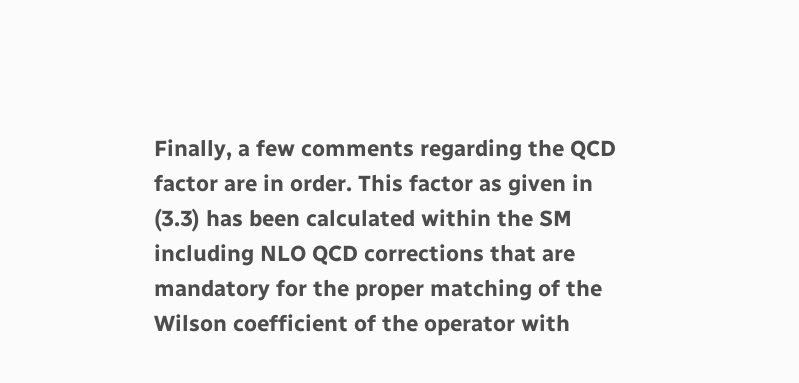Finally, a few comments regarding the QCD factor are in order. This factor as given in (3.3) has been calculated within the SM including NLO QCD corrections that are mandatory for the proper matching of the Wilson coefficient of the operator with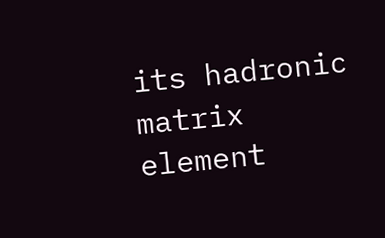its hadronic matrix element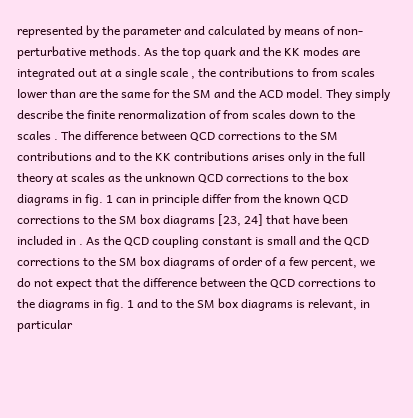represented by the parameter and calculated by means of non-perturbative methods. As the top quark and the KK modes are integrated out at a single scale , the contributions to from scales lower than are the same for the SM and the ACD model. They simply describe the finite renormalization of from scales down to the scales . The difference between QCD corrections to the SM contributions and to the KK contributions arises only in the full theory at scales as the unknown QCD corrections to the box diagrams in fig. 1 can in principle differ from the known QCD corrections to the SM box diagrams [23, 24] that have been included in . As the QCD coupling constant is small and the QCD corrections to the SM box diagrams of order of a few percent, we do not expect that the difference between the QCD corrections to the diagrams in fig. 1 and to the SM box diagrams is relevant, in particular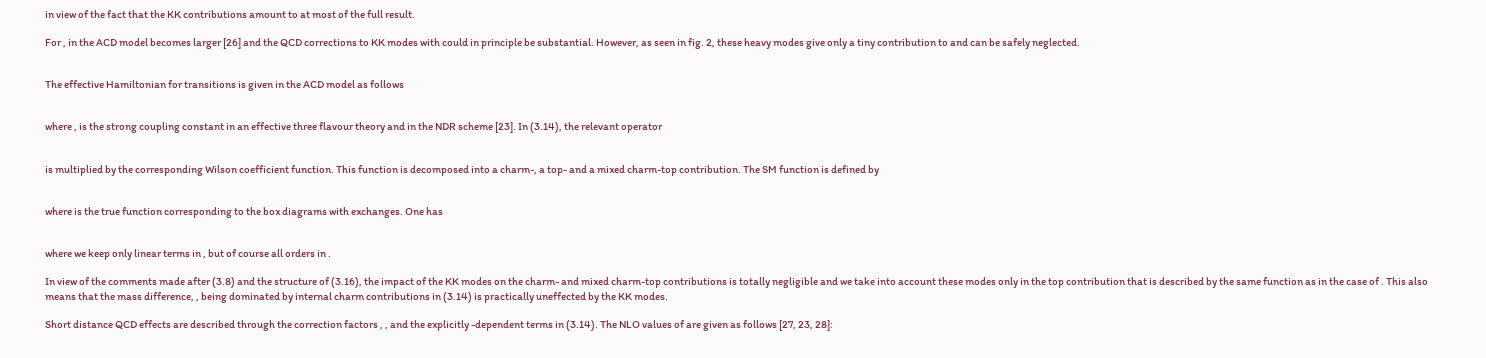in view of the fact that the KK contributions amount to at most of the full result.

For , in the ACD model becomes larger [26] and the QCD corrections to KK modes with could in principle be substantial. However, as seen in fig. 2, these heavy modes give only a tiny contribution to and can be safely neglected.


The effective Hamiltonian for transitions is given in the ACD model as follows


where , is the strong coupling constant in an effective three flavour theory and in the NDR scheme [23]. In (3.14), the relevant operator


is multiplied by the corresponding Wilson coefficient function. This function is decomposed into a charm-, a top- and a mixed charm-top contribution. The SM function is defined by


where is the true function corresponding to the box diagrams with exchanges. One has


where we keep only linear terms in , but of course all orders in .

In view of the comments made after (3.8) and the structure of (3.16), the impact of the KK modes on the charm- and mixed charm-top contributions is totally negligible and we take into account these modes only in the top contribution that is described by the same function as in the case of . This also means that the mass difference, , being dominated by internal charm contributions in (3.14) is practically uneffected by the KK modes.

Short distance QCD effects are described through the correction factors , , and the explicitly -dependent terms in (3.14). The NLO values of are given as follows [27, 23, 28]: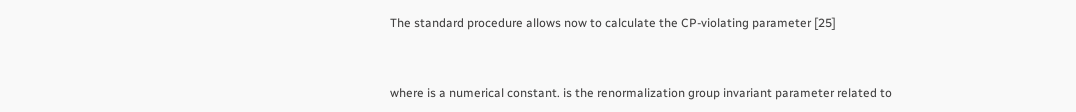The standard procedure allows now to calculate the CP-violating parameter [25]


where is a numerical constant. is the renormalization group invariant parameter related to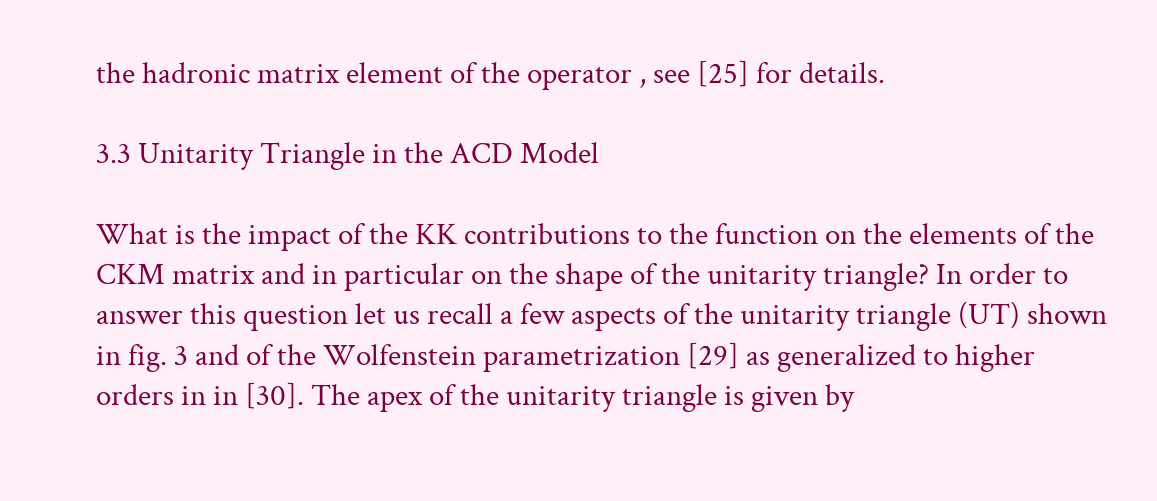the hadronic matrix element of the operator , see [25] for details.

3.3 Unitarity Triangle in the ACD Model

What is the impact of the KK contributions to the function on the elements of the CKM matrix and in particular on the shape of the unitarity triangle? In order to answer this question let us recall a few aspects of the unitarity triangle (UT) shown in fig. 3 and of the Wolfenstein parametrization [29] as generalized to higher orders in in [30]. The apex of the unitarity triangle is given by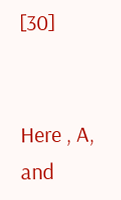[30]


Here , A, and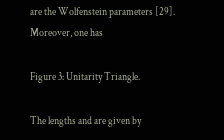are the Wolfenstein parameters [29]. Moreover, one has

Figure 3: Unitarity Triangle.

The lengths and are given by